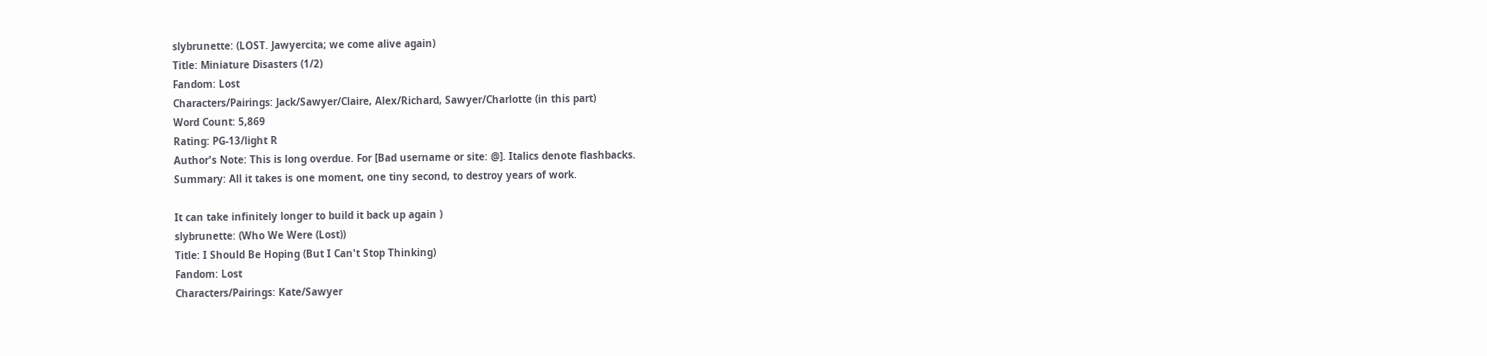slybrunette: (LOST. Jawyercita; we come alive again)
Title: Miniature Disasters (1/2)
Fandom: Lost
Characters/Pairings: Jack/Sawyer/Claire, Alex/Richard, Sawyer/Charlotte (in this part)
Word Count: 5,869
Rating: PG-13/light R
Author's Note: This is long overdue. For [Bad username or site: @]. Italics denote flashbacks.
Summary: All it takes is one moment, one tiny second, to destroy years of work.

It can take infinitely longer to build it back up again )
slybrunette: (Who We Were (Lost))
Title: I Should Be Hoping (But I Can't Stop Thinking)
Fandom: Lost
Characters/Pairings: Kate/Sawyer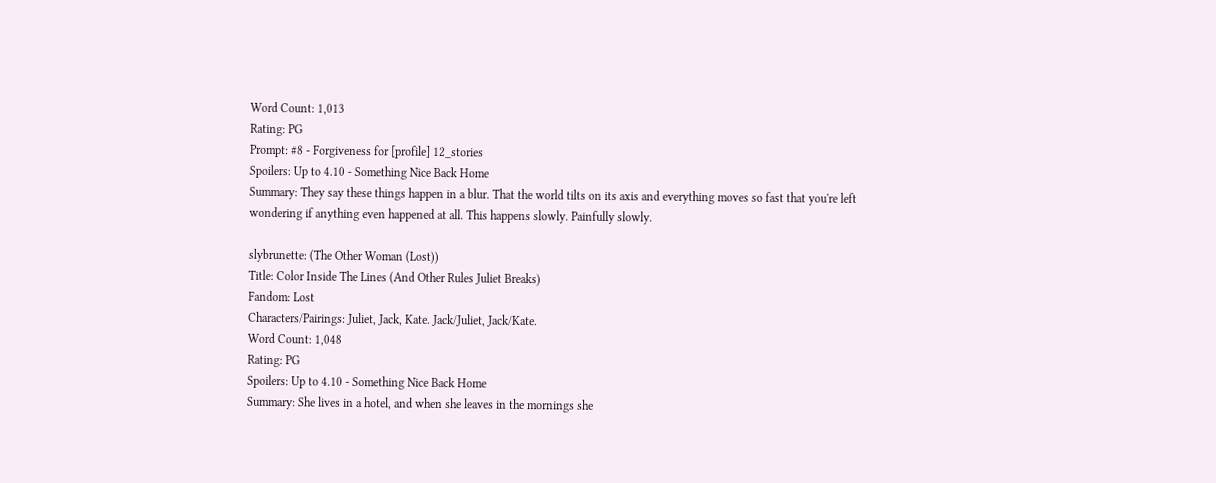Word Count: 1,013
Rating: PG
Prompt: #8 - Forgiveness for [profile] 12_stories
Spoilers: Up to 4.10 - Something Nice Back Home
Summary: They say these things happen in a blur. That the world tilts on its axis and everything moves so fast that you're left wondering if anything even happened at all. This happens slowly. Painfully slowly.

slybrunette: (The Other Woman (Lost))
Title: Color Inside The Lines (And Other Rules Juliet Breaks)
Fandom: Lost
Characters/Pairings: Juliet, Jack, Kate. Jack/Juliet, Jack/Kate.
Word Count: 1,048
Rating: PG
Spoilers: Up to 4.10 - Something Nice Back Home
Summary: She lives in a hotel, and when she leaves in the mornings she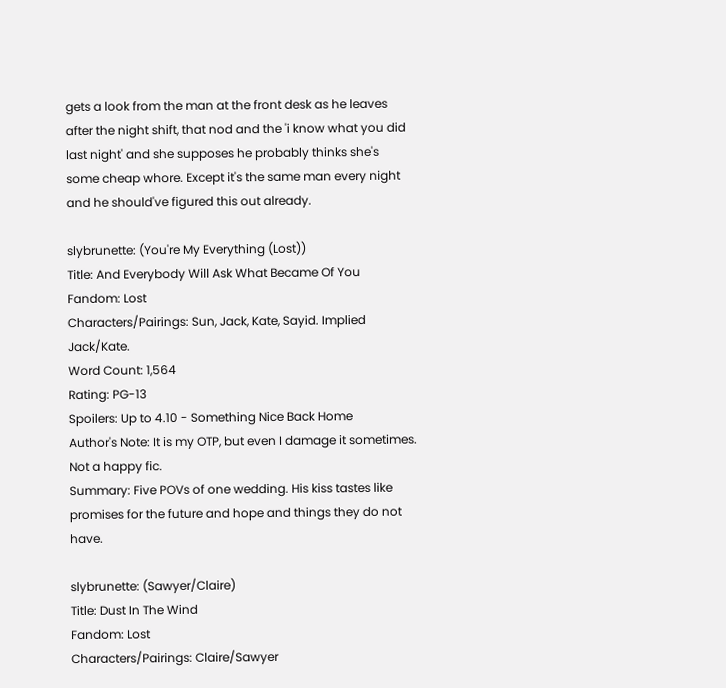gets a look from the man at the front desk as he leaves after the night shift, that nod and the 'i know what you did last night' and she supposes he probably thinks she's some cheap whore. Except it's the same man every night and he should've figured this out already.

slybrunette: (You're My Everything (Lost))
Title: And Everybody Will Ask What Became Of You
Fandom: Lost
Characters/Pairings: Sun, Jack, Kate, Sayid. Implied Jack/Kate.
Word Count: 1,564
Rating: PG-13
Spoilers: Up to 4.10 - Something Nice Back Home
Author's Note: It is my OTP, but even I damage it sometimes. Not a happy fic.
Summary: Five POVs of one wedding. His kiss tastes like promises for the future and hope and things they do not have.

slybrunette: (Sawyer/Claire)
Title: Dust In The Wind
Fandom: Lost
Characters/Pairings: Claire/Sawyer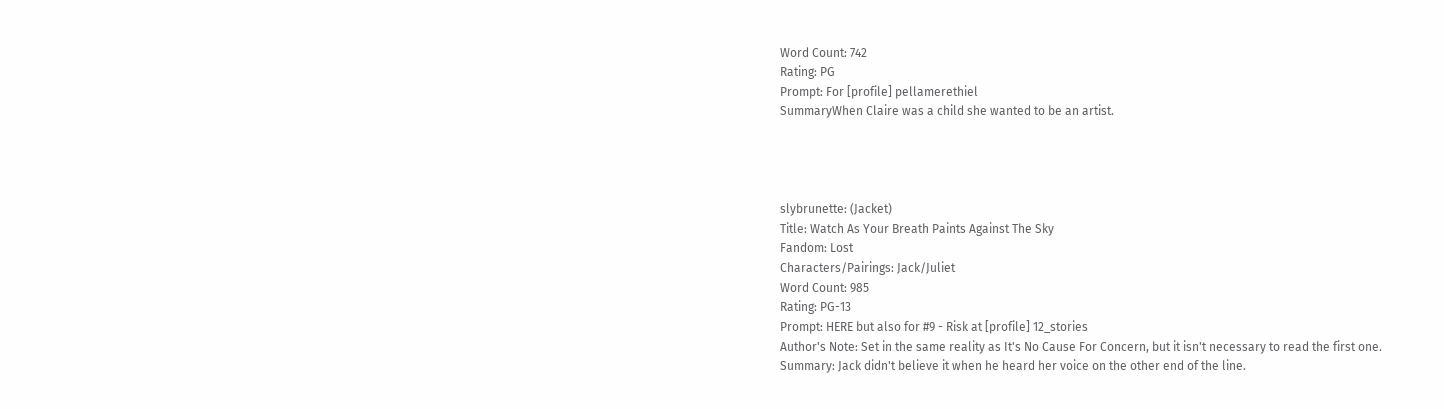Word Count: 742
Rating: PG
Prompt: For [profile] pellamerethiel
SummaryWhen Claire was a child she wanted to be an artist.




slybrunette: (Jacket)
Title: Watch As Your Breath Paints Against The Sky
Fandom: Lost
Characters/Pairings: Jack/Juliet
Word Count: 985
Rating: PG-13
Prompt: HERE but also for #9 - Risk at [profile] 12_stories
Author's Note: Set in the same reality as It's No Cause For Concern, but it isn't necessary to read the first one.
Summary: Jack didn't believe it when he heard her voice on the other end of the line.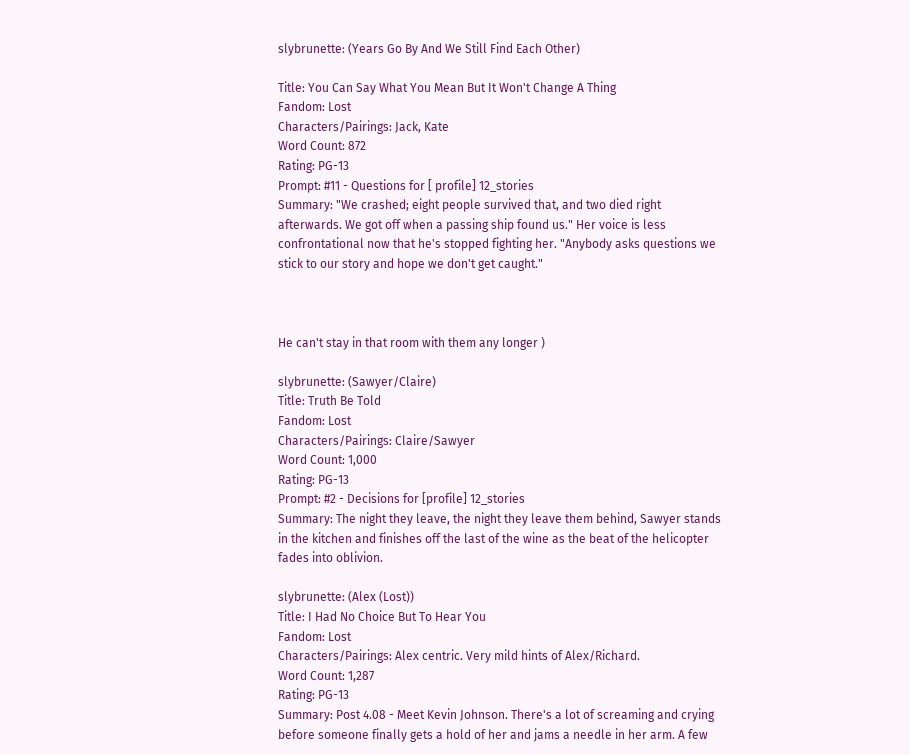slybrunette: (Years Go By And We Still Find Each Other)

Title: You Can Say What You Mean But It Won't Change A Thing
Fandom: Lost
Characters/Pairings: Jack, Kate
Word Count: 872
Rating: PG-13
Prompt: #11 - Questions for [ profile] 12_stories
Summary: "We crashed; eight people survived that, and two died right afterwards. We got off when a passing ship found us." Her voice is less confrontational now that he's stopped fighting her. "Anybody asks questions we stick to our story and hope we don't get caught."



He can't stay in that room with them any longer )

slybrunette: (Sawyer/Claire)
Title: Truth Be Told
Fandom: Lost
Characters/Pairings: Claire/Sawyer
Word Count: 1,000
Rating: PG-13
Prompt: #2 - Decisions for [profile] 12_stories
Summary: The night they leave, the night they leave them behind, Sawyer stands in the kitchen and finishes off the last of the wine as the beat of the helicopter fades into oblivion.

slybrunette: (Alex (Lost))
Title: I Had No Choice But To Hear You
Fandom: Lost
Characters/Pairings: Alex centric. Very mild hints of Alex/Richard.
Word Count: 1,287
Rating: PG-13
Summary: Post 4.08 - Meet Kevin Johnson. There's a lot of screaming and crying before someone finally gets a hold of her and jams a needle in her arm. A few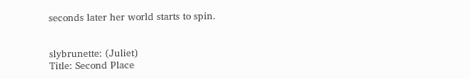seconds later her world starts to spin.


slybrunette: (Juliet)
Title: Second Place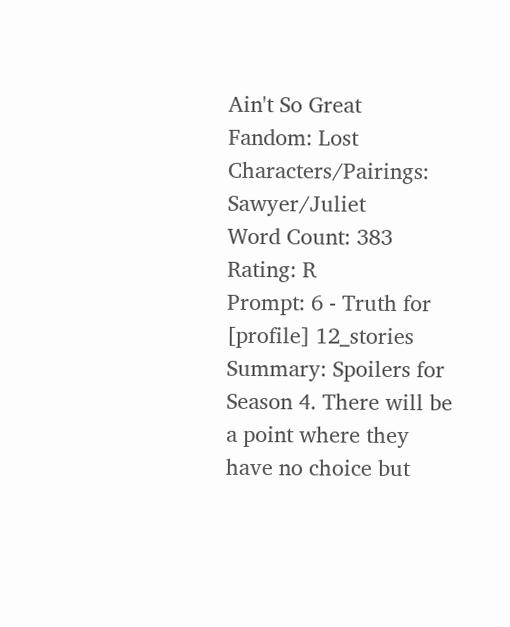Ain't So Great
Fandom: Lost
Characters/Pairings: Sawyer/Juliet
Word Count: 383
Rating: R
Prompt: 6 - Truth for [profile] 12_stories
Summary: Spoilers for Season 4. There will be a point where they have no choice but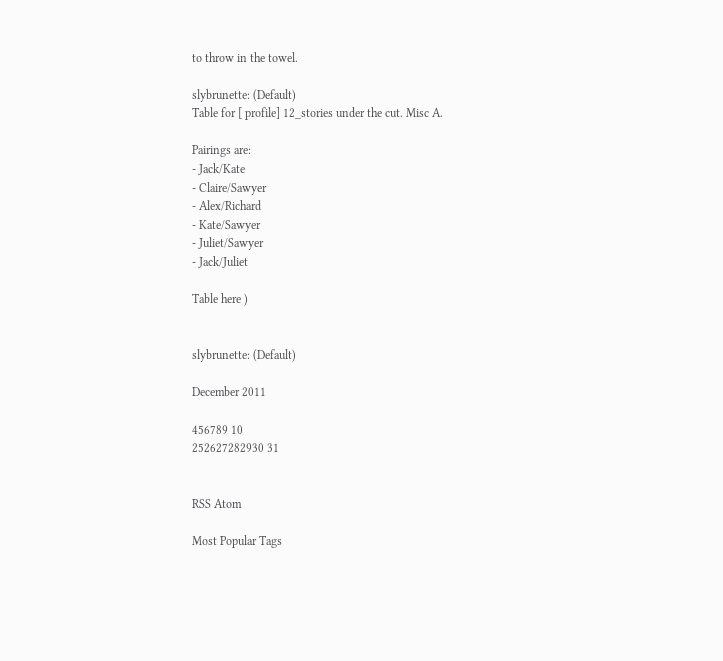to throw in the towel.

slybrunette: (Default)
Table for [ profile] 12_stories under the cut. Misc A.

Pairings are:
- Jack/Kate
- Claire/Sawyer
- Alex/Richard
- Kate/Sawyer
- Juliet/Sawyer
- Jack/Juliet

Table here )


slybrunette: (Default)

December 2011

456789 10
252627282930 31


RSS Atom

Most Popular Tags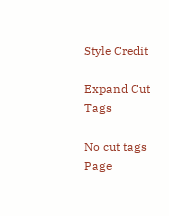Style Credit

Expand Cut Tags

No cut tags
Page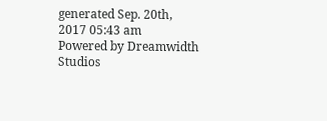generated Sep. 20th, 2017 05:43 am
Powered by Dreamwidth Studios